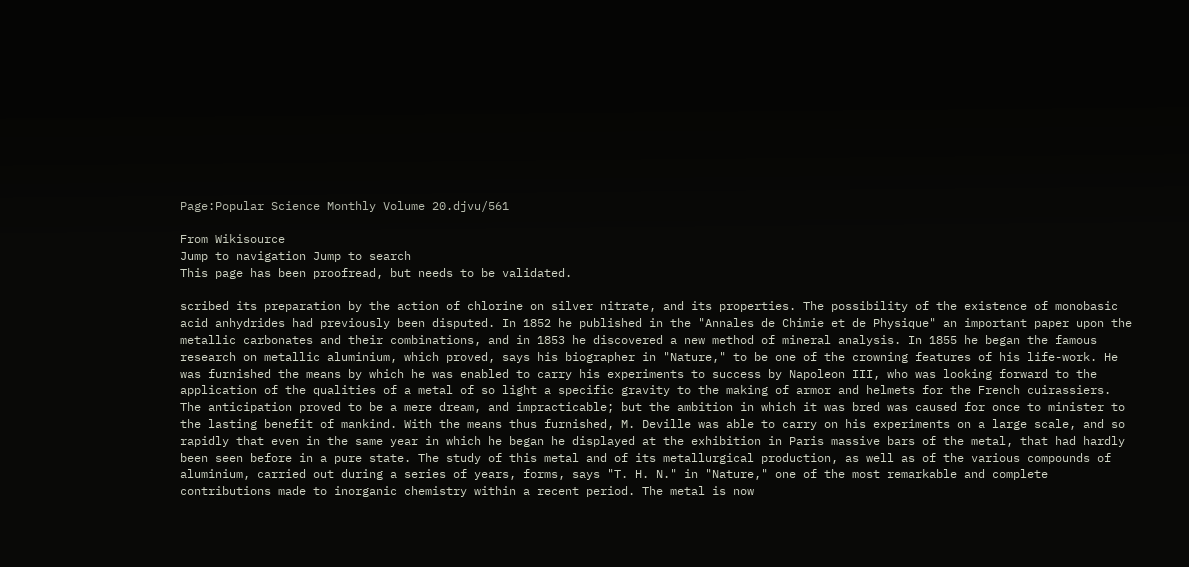Page:Popular Science Monthly Volume 20.djvu/561

From Wikisource
Jump to navigation Jump to search
This page has been proofread, but needs to be validated.

scribed its preparation by the action of chlorine on silver nitrate, and its properties. The possibility of the existence of monobasic acid anhydrides had previously been disputed. In 1852 he published in the "Annales de Chimie et de Physique" an important paper upon the metallic carbonates and their combinations, and in 1853 he discovered a new method of mineral analysis. In 1855 he began the famous research on metallic aluminium, which proved, says his biographer in "Nature," to be one of the crowning features of his life-work. He was furnished the means by which he was enabled to carry his experiments to success by Napoleon III, who was looking forward to the application of the qualities of a metal of so light a specific gravity to the making of armor and helmets for the French cuirassiers. The anticipation proved to be a mere dream, and impracticable; but the ambition in which it was bred was caused for once to minister to the lasting benefit of mankind. With the means thus furnished, M. Deville was able to carry on his experiments on a large scale, and so rapidly that even in the same year in which he began he displayed at the exhibition in Paris massive bars of the metal, that had hardly been seen before in a pure state. The study of this metal and of its metallurgical production, as well as of the various compounds of aluminium, carried out during a series of years, forms, says "T. H. N." in "Nature," one of the most remarkable and complete contributions made to inorganic chemistry within a recent period. The metal is now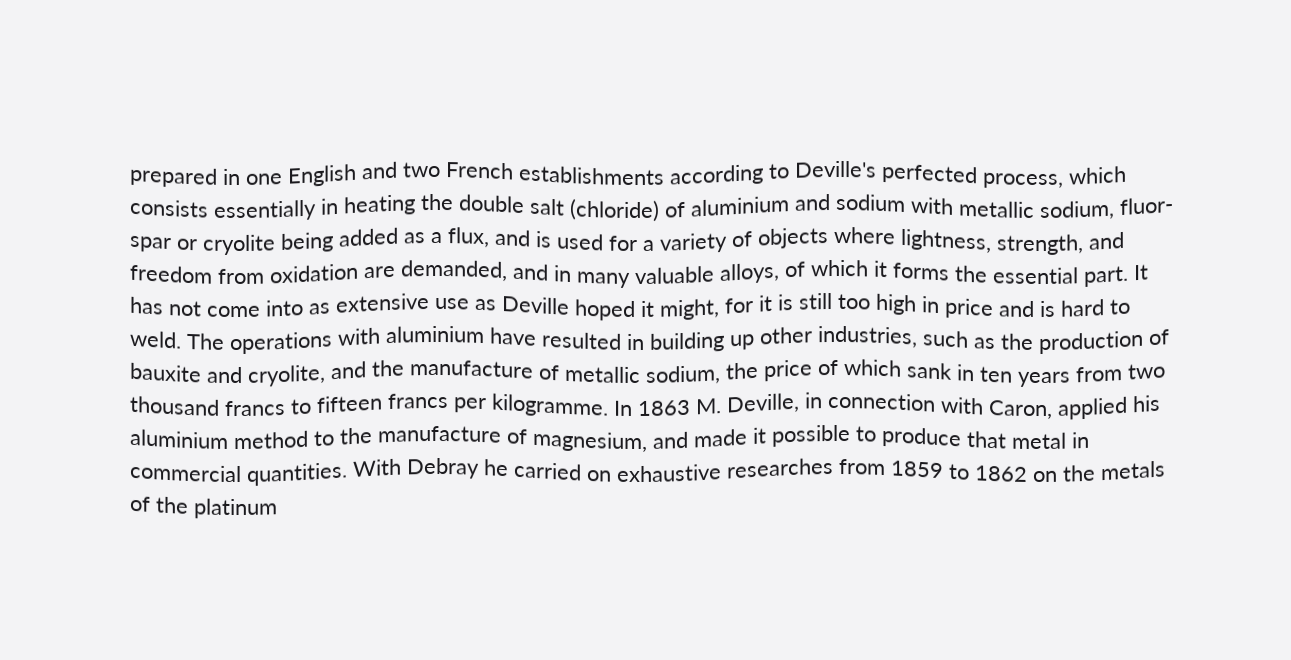prepared in one English and two French establishments according to Deville's perfected process, which consists essentially in heating the double salt (chloride) of aluminium and sodium with metallic sodium, fluor-spar or cryolite being added as a flux, and is used for a variety of objects where lightness, strength, and freedom from oxidation are demanded, and in many valuable alloys, of which it forms the essential part. It has not come into as extensive use as Deville hoped it might, for it is still too high in price and is hard to weld. The operations with aluminium have resulted in building up other industries, such as the production of bauxite and cryolite, and the manufacture of metallic sodium, the price of which sank in ten years from two thousand francs to fifteen francs per kilogramme. In 1863 M. Deville, in connection with Caron, applied his aluminium method to the manufacture of magnesium, and made it possible to produce that metal in commercial quantities. With Debray he carried on exhaustive researches from 1859 to 1862 on the metals of the platinum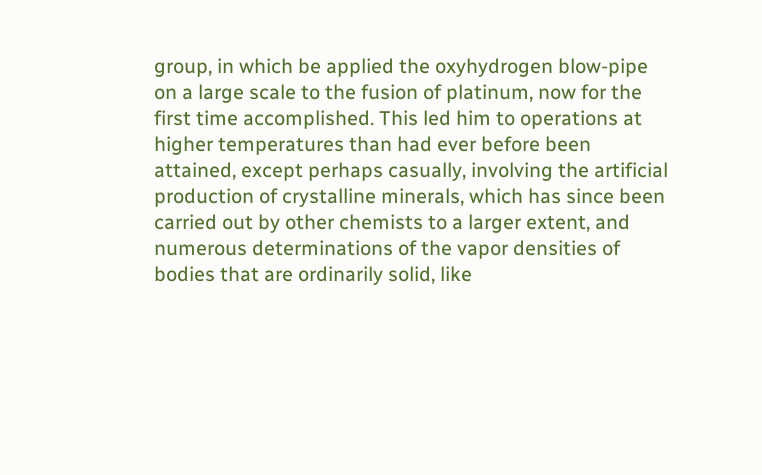group, in which be applied the oxyhydrogen blow-pipe on a large scale to the fusion of platinum, now for the first time accomplished. This led him to operations at higher temperatures than had ever before been attained, except perhaps casually, involving the artificial production of crystalline minerals, which has since been carried out by other chemists to a larger extent, and numerous determinations of the vapor densities of bodies that are ordinarily solid, like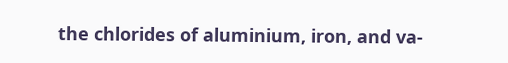the chlorides of aluminium, iron, and va-